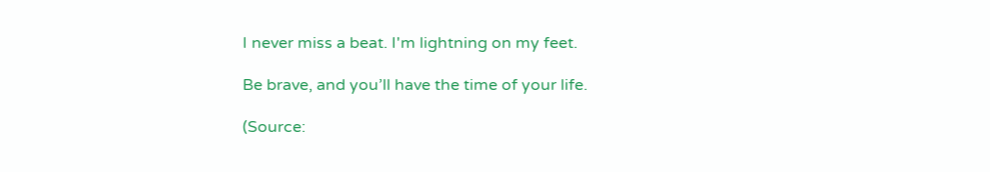I never miss a beat. I'm lightning on my feet.

Be brave, and you’ll have the time of your life.

(Source: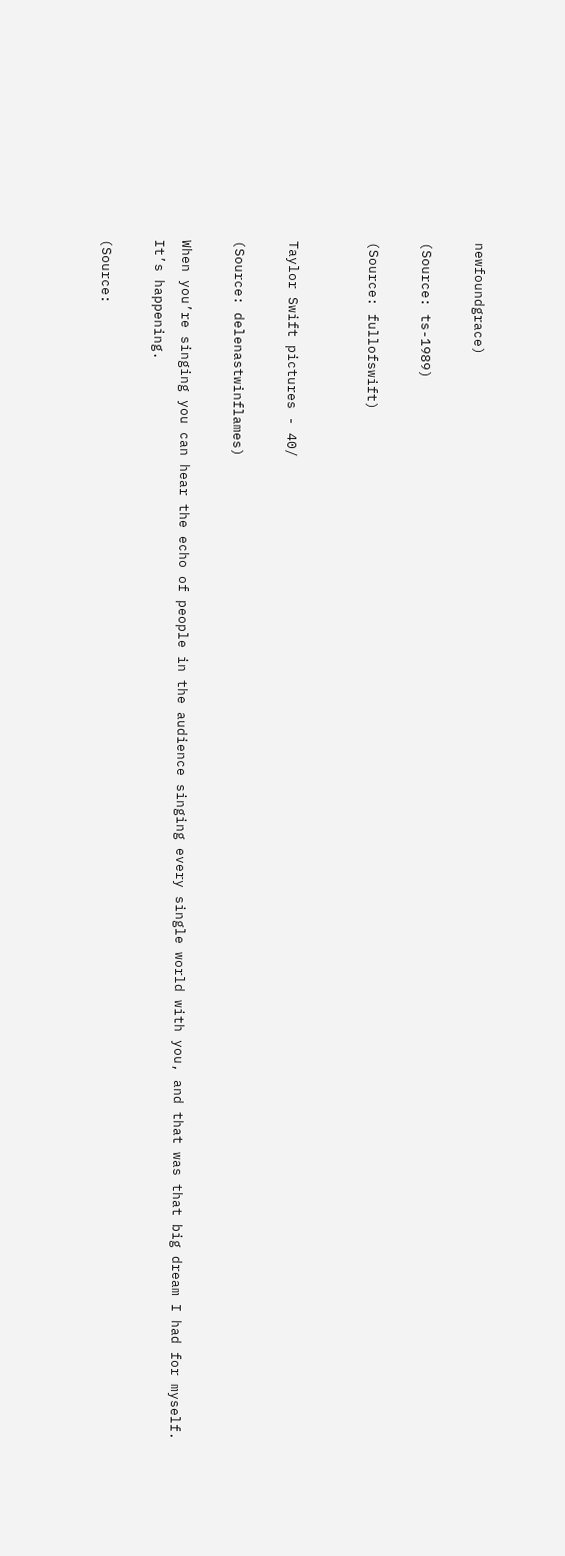newfoundgrace)

(Source: ts-1989)

(Source: fullofswift)


Taylor Swift pictures - 40/

(Source: delenastwinflames)

When you’re singing you can hear the echo of people in the audience singing every single world with you, and that was that big dream I had for myself. It’s happening.

(Source: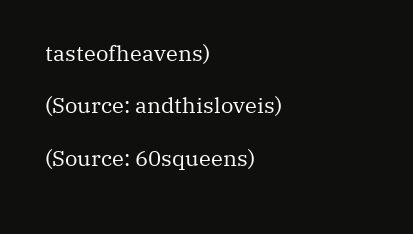tasteofheavens)

(Source: andthisloveis)

(Source: 60squeens)